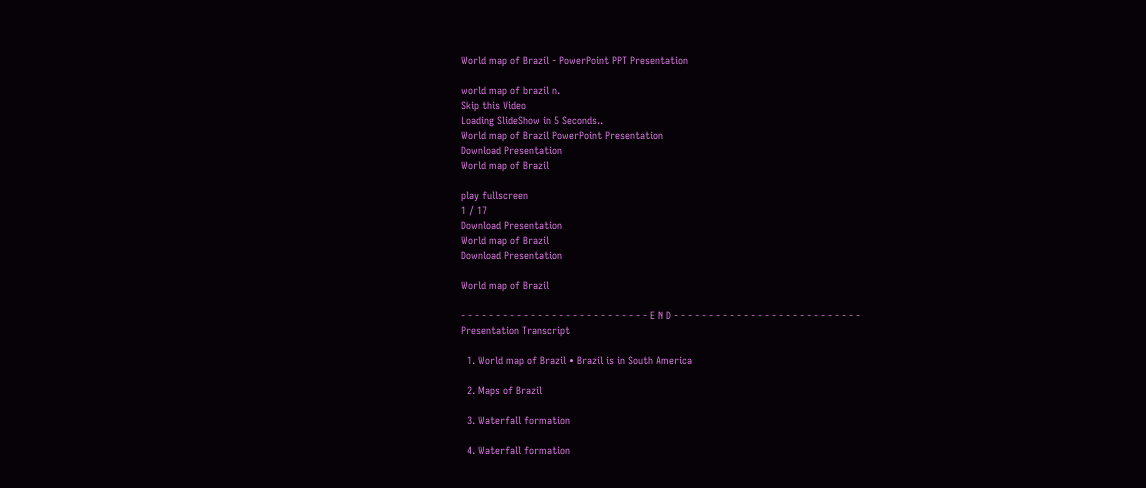World map of Brazil - PowerPoint PPT Presentation

world map of brazil n.
Skip this Video
Loading SlideShow in 5 Seconds..
World map of Brazil PowerPoint Presentation
Download Presentation
World map of Brazil

play fullscreen
1 / 17
Download Presentation
World map of Brazil
Download Presentation

World map of Brazil

- - - - - - - - - - - - - - - - - - - - - - - - - - - E N D - - - - - - - - - - - - - - - - - - - - - - - - - - -
Presentation Transcript

  1. World map of Brazil • Brazil is in South America

  2. Maps of Brazil

  3. Waterfall formation

  4. Waterfall formation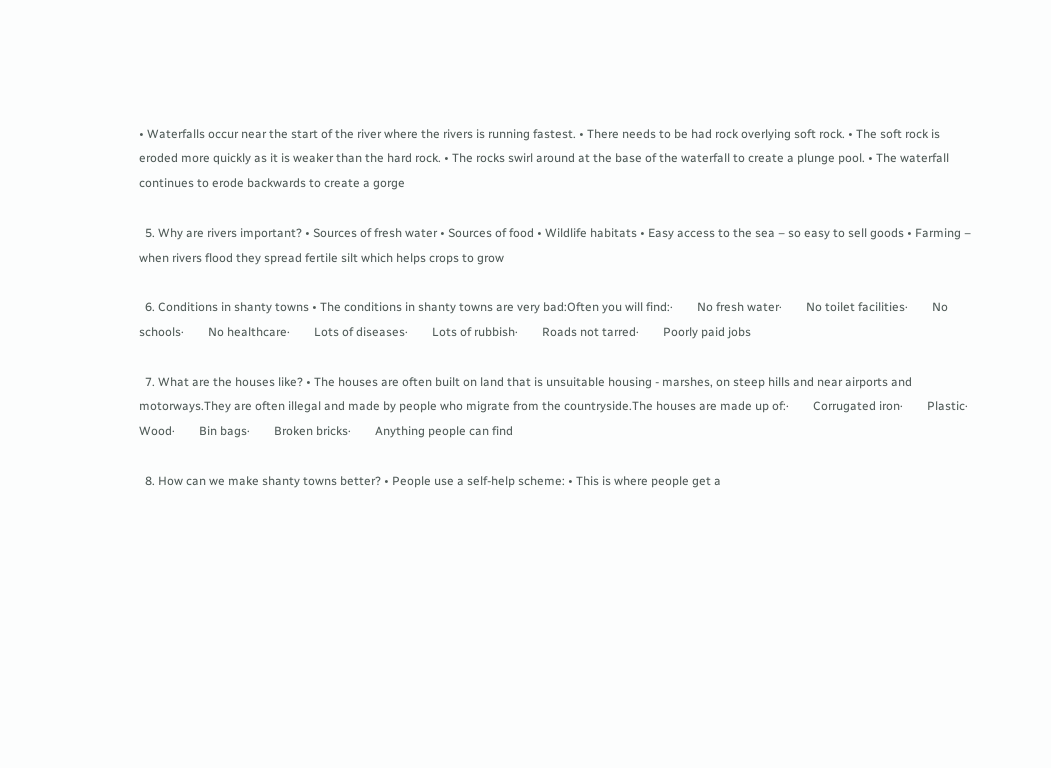• Waterfalls occur near the start of the river where the rivers is running fastest. • There needs to be had rock overlying soft rock. • The soft rock is eroded more quickly as it is weaker than the hard rock. • The rocks swirl around at the base of the waterfall to create a plunge pool. • The waterfall continues to erode backwards to create a gorge

  5. Why are rivers important? • Sources of fresh water • Sources of food • Wildlife habitats • Easy access to the sea – so easy to sell goods • Farming – when rivers flood they spread fertile silt which helps crops to grow

  6. Conditions in shanty towns • The conditions in shanty towns are very bad:Often you will find:·        No fresh water·        No toilet facilities·        No schools·        No healthcare·        Lots of diseases·        Lots of rubbish·        Roads not tarred·        Poorly paid jobs

  7. What are the houses like? • The houses are often built on land that is unsuitable housing - marshes, on steep hills and near airports and motorways.They are often illegal and made by people who migrate from the countryside.The houses are made up of:·        Corrugated iron·        Plastic·        Wood·        Bin bags·        Broken bricks·        Anything people can find

  8. How can we make shanty towns better? • People use a self-help scheme: • This is where people get a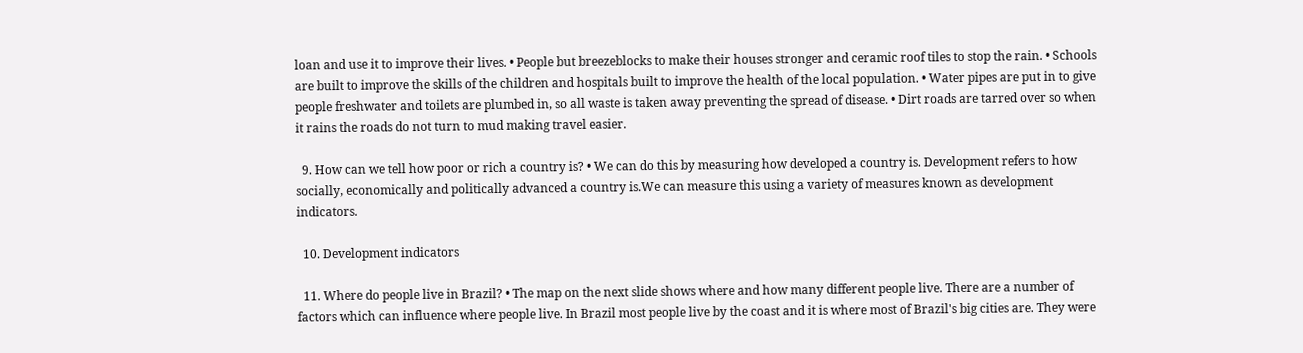loan and use it to improve their lives. • People but breezeblocks to make their houses stronger and ceramic roof tiles to stop the rain. • Schools are built to improve the skills of the children and hospitals built to improve the health of the local population. • Water pipes are put in to give people freshwater and toilets are plumbed in, so all waste is taken away preventing the spread of disease. • Dirt roads are tarred over so when it rains the roads do not turn to mud making travel easier.

  9. How can we tell how poor or rich a country is? • We can do this by measuring how developed a country is. Development refers to how socially, economically and politically advanced a country is.We can measure this using a variety of measures known as development indicators.

  10. Development indicators

  11. Where do people live in Brazil? • The map on the next slide shows where and how many different people live. There are a number of factors which can influence where people live. In Brazil most people live by the coast and it is where most of Brazil's big cities are. They were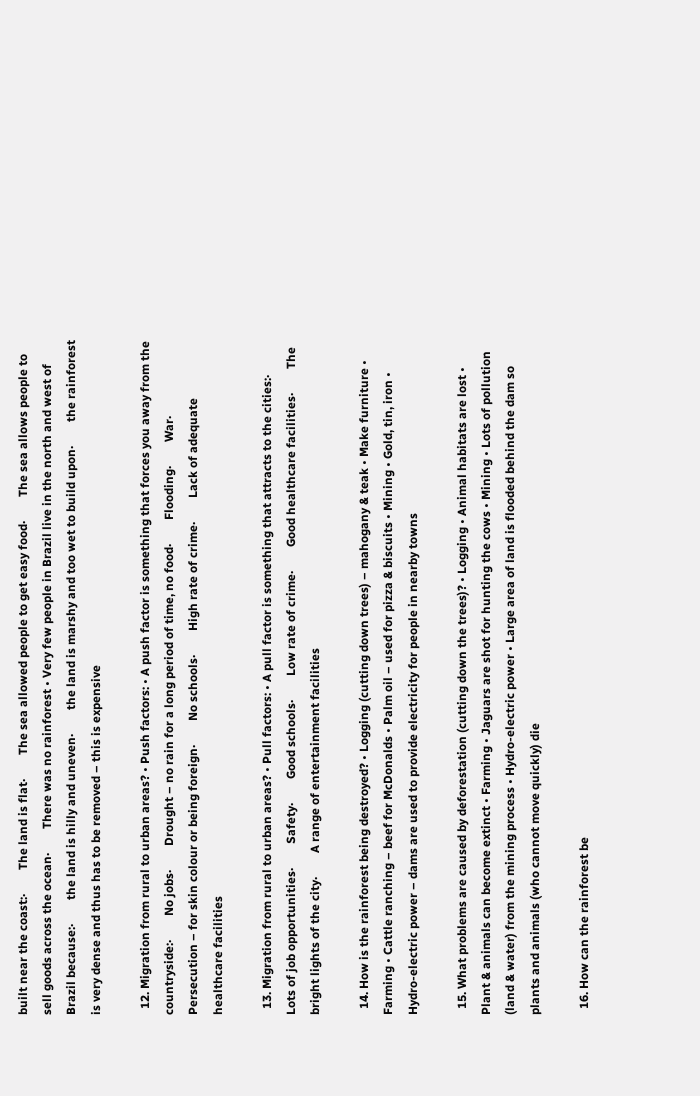built near the coast:·        The land is flat·        The sea allowed people to get easy food·        The sea allows people to sell goods across the ocean·        There was no rainforest • Very few people in Brazil live in the north and west of Brazil because:·        the land is hilly and uneven·        the land is marshy and too wet to build upon·        the rainforest is very dense and thus has to be removed – this is expensive

  12. Migration from rural to urban areas? • Push factors: • A push factor is something that forces you away from the countryside:·        No jobs·        Drought – no rain for a long period of time, no food·        Flooding·        War·        Persecution – for skin colour or being foreign·        No schools·        High rate of crime·        Lack of adequate healthcare facilities

  13. Migration from rural to urban areas? • Pull factors: • A pull factor is something that attracts to the cities:·        Lots of job opportunities·        Safety·        Good schools·        Low rate of crime·        Good healthcare facilities·        The bright lights of the city·        A range of entertainment facilities

  14. How is the rainforest being destroyed? • Logging (cutting down trees) – mahogany & teak • Make furniture • Farming • Cattle ranching – beef for McDonalds • Palm oil – used for pizza & biscuits • Mining • Gold, tin, iron • Hydro-electric power – dams are used to provide electricity for people in nearby towns

  15. What problems are caused by deforestation (cutting down the trees)? • Logging • Animal habitats are lost • Plant & animals can become extinct • Farming • Jaguars are shot for hunting the cows • Mining • Lots of pollution (land & water) from the mining process • Hydro-electric power • Large area of land is flooded behind the dam so plants and animals (who cannot move quickly) die

  16. How can the rainforest be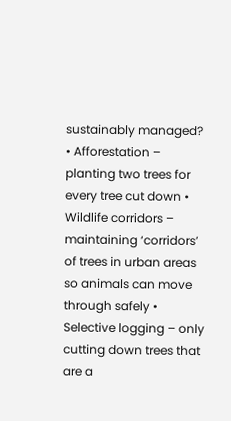sustainably managed? • Afforestation – planting two trees for every tree cut down • Wildlife corridors – maintaining ‘corridors’ of trees in urban areas so animals can move through safely • Selective logging – only cutting down trees that are a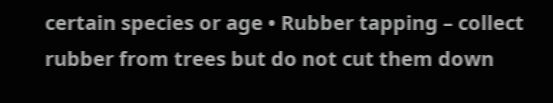certain species or age • Rubber tapping – collect rubber from trees but do not cut them down